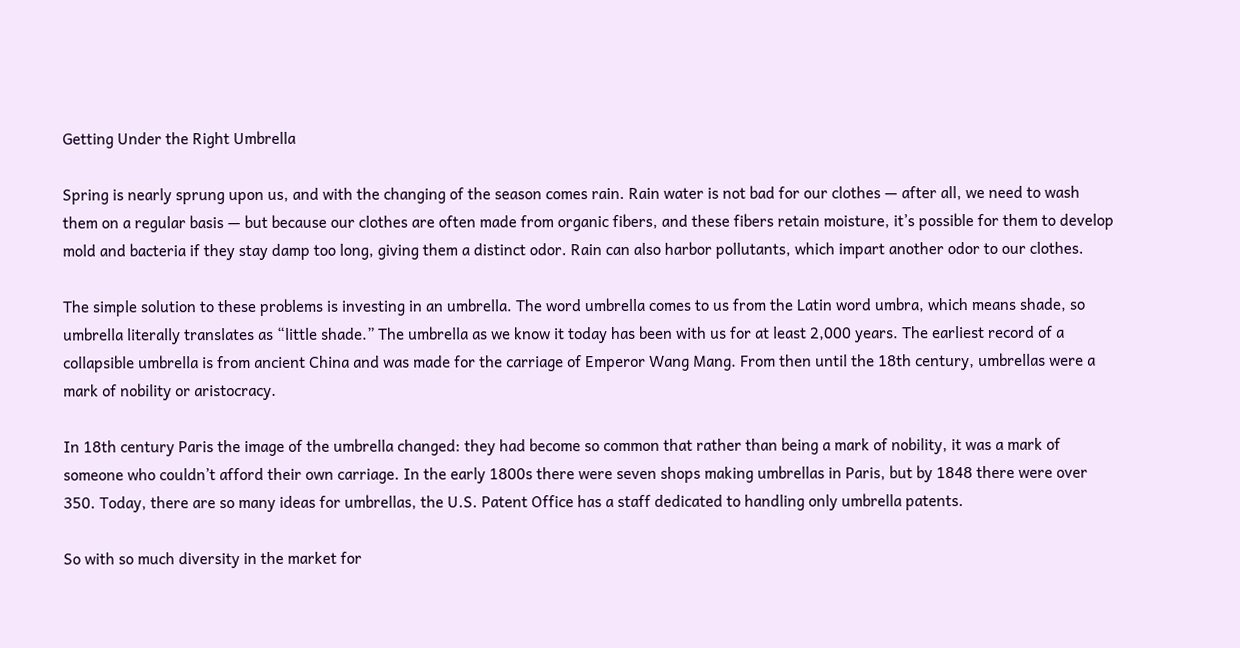Getting Under the Right Umbrella

Spring is nearly sprung upon us, and with the changing of the season comes rain. Rain water is not bad for our clothes — after all, we need to wash them on a regular basis — but because our clothes are often made from organic fibers, and these fibers retain moisture, it’s possible for them to develop mold and bacteria if they stay damp too long, giving them a distinct odor. Rain can also harbor pollutants, which impart another odor to our clothes.

The simple solution to these problems is investing in an umbrella. The word umbrella comes to us from the Latin word umbra, which means shade, so umbrella literally translates as “little shade.” The umbrella as we know it today has been with us for at least 2,000 years. The earliest record of a collapsible umbrella is from ancient China and was made for the carriage of Emperor Wang Mang. From then until the 18th century, umbrellas were a mark of nobility or aristocracy.

In 18th century Paris the image of the umbrella changed: they had become so common that rather than being a mark of nobility, it was a mark of someone who couldn’t afford their own carriage. In the early 1800s there were seven shops making umbrellas in Paris, but by 1848 there were over 350. Today, there are so many ideas for umbrellas, the U.S. Patent Office has a staff dedicated to handling only umbrella patents.

So with so much diversity in the market for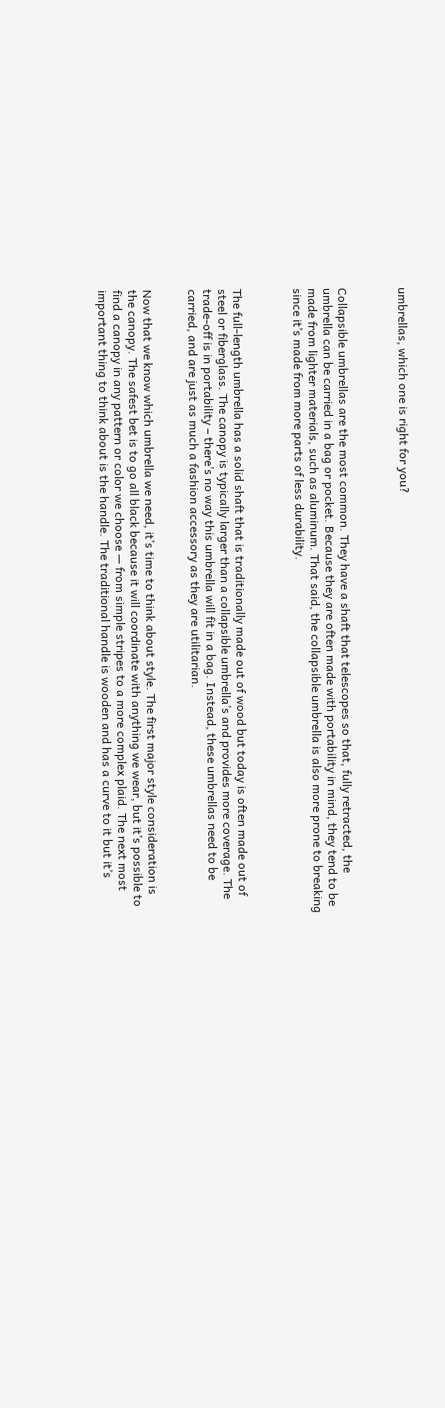umbrellas, which one is right for you?



Collapsible umbrellas are the most common. They have a shaft that telescopes so that, fully retracted, the umbrella can be carried in a bag or pocket. Because they are often made with portability in mind, they tend to be made from lighter materials, such as aluminum. That said, the collapsible umbrella is also more prone to breaking since it’s made from more parts of less durability.



The full-length umbrella has a solid shaft that is traditionally made out of wood but today is often made out of steel or fiberglass. The canopy is typically larger than a collapsible umbrella’s and provides more coverage. The trade-off is in portability – there’s no way this umbrella will fit in a bag. Instead, these umbrellas need to be carried, and are just as much a fashion accessory as they are utilitarian.


Now that we know which umbrella we need, it’s time to think about style. The first major style consideration is the canopy. The safest bet is to go all black because it will coordinate with anything we wear, but it’s possible to find a canopy in any pattern or color we choose — from simple stripes to a more complex plaid. The next most important thing to think about is the handle. The traditional handle is wooden and has a curve to it but it’s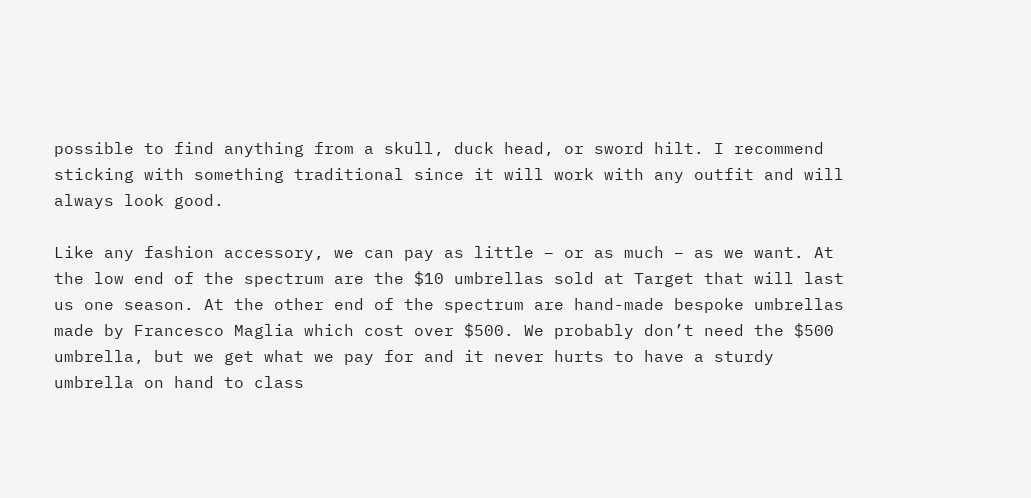possible to find anything from a skull, duck head, or sword hilt. I recommend sticking with something traditional since it will work with any outfit and will always look good.

Like any fashion accessory, we can pay as little – or as much – as we want. At the low end of the spectrum are the $10 umbrellas sold at Target that will last us one season. At the other end of the spectrum are hand-made bespoke umbrellas made by Francesco Maglia which cost over $500. We probably don’t need the $500 umbrella, but we get what we pay for and it never hurts to have a sturdy umbrella on hand to class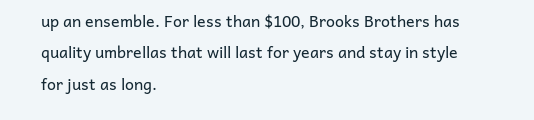up an ensemble. For less than $100, Brooks Brothers has quality umbrellas that will last for years and stay in style for just as long.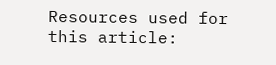Resources used for this article: